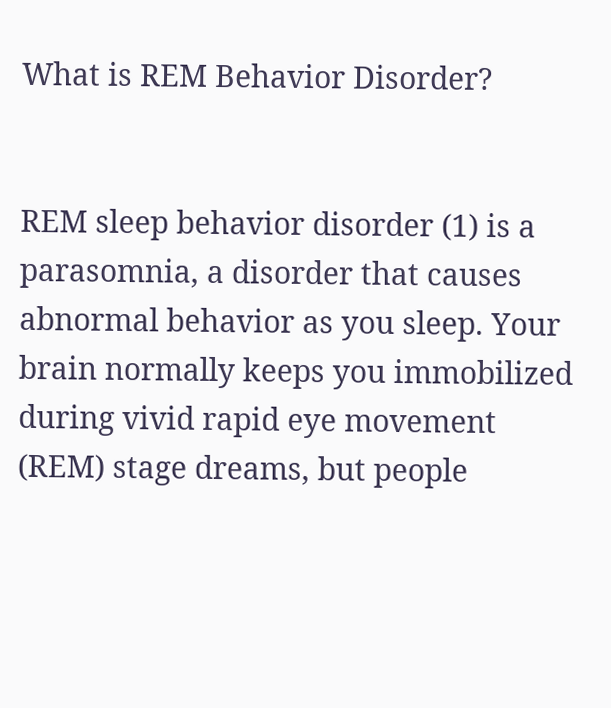What is REM Behavior Disorder?


REM sleep behavior disorder (1) is a parasomnia, a disorder that causes abnormal behavior as you sleep. Your brain normally keeps you immobilized during vivid rapid eye movement (REM) stage dreams, but people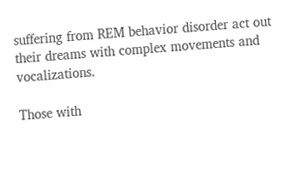suffering from REM behavior disorder act out their dreams with complex movements and vocalizations.

Those with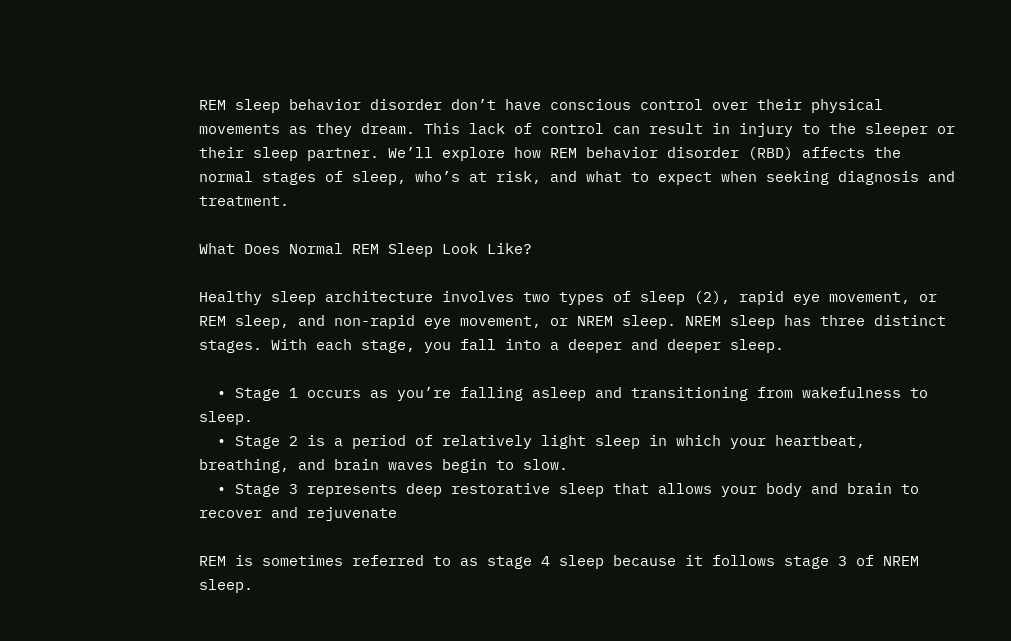REM sleep behavior disorder don’t have conscious control over their physical movements as they dream. This lack of control can result in injury to the sleeper or their sleep partner. We’ll explore how REM behavior disorder (RBD) affects the normal stages of sleep, who’s at risk, and what to expect when seeking diagnosis and treatment.

What Does Normal REM Sleep Look Like?

Healthy sleep architecture involves two types of sleep (2), rapid eye movement, or REM sleep, and non-rapid eye movement, or NREM sleep. NREM sleep has three distinct stages. With each stage, you fall into a deeper and deeper sleep.

  • Stage 1 occurs as you’re falling asleep and transitioning from wakefulness to sleep.
  • Stage 2 is a period of relatively light sleep in which your heartbeat, breathing, and brain waves begin to slow.
  • Stage 3 represents deep restorative sleep that allows your body and brain to recover and rejuvenate

REM is sometimes referred to as stage 4 sleep because it follows stage 3 of NREM sleep.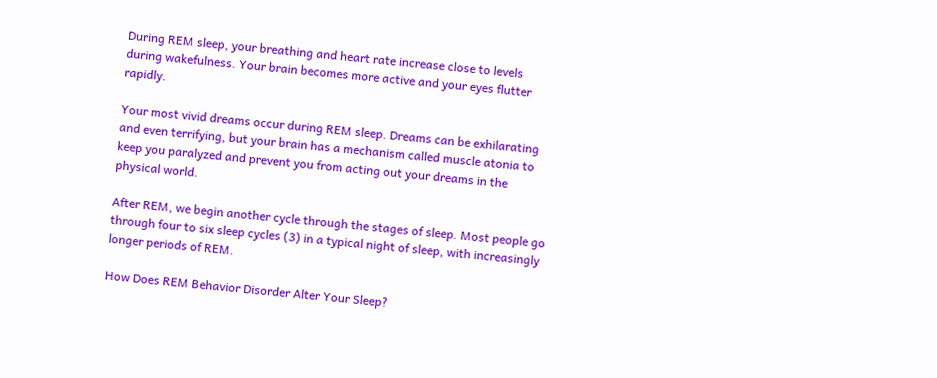During REM sleep, your breathing and heart rate increase close to levels during wakefulness. Your brain becomes more active and your eyes flutter rapidly.

Your most vivid dreams occur during REM sleep. Dreams can be exhilarating and even terrifying, but your brain has a mechanism called muscle atonia to keep you paralyzed and prevent you from acting out your dreams in the physical world.

After REM, we begin another cycle through the stages of sleep. Most people go through four to six sleep cycles (3) in a typical night of sleep, with increasingly longer periods of REM.

How Does REM Behavior Disorder Alter Your Sleep?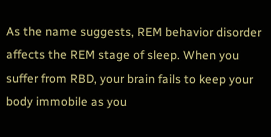As the name suggests, REM behavior disorder affects the REM stage of sleep. When you suffer from RBD, your brain fails to keep your body immobile as you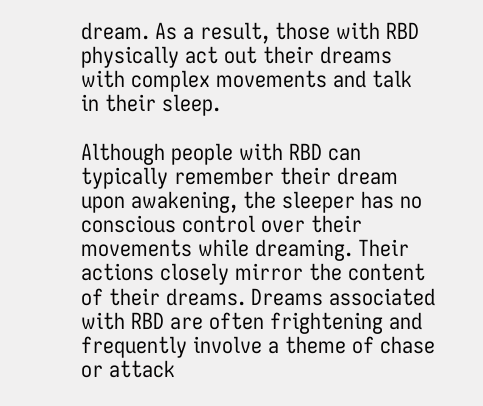dream. As a result, those with RBD physically act out their dreams with complex movements and talk in their sleep.

Although people with RBD can typically remember their dream upon awakening, the sleeper has no conscious control over their movements while dreaming. Their actions closely mirror the content of their dreams. Dreams associated with RBD are often frightening and frequently involve a theme of chase or attack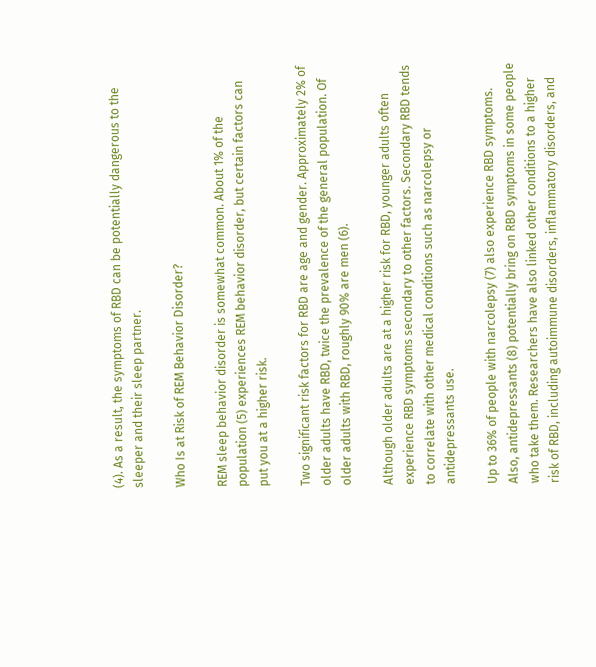(4). As a result, the symptoms of RBD can be potentially dangerous to the sleeper and their sleep partner.

Who Is at Risk of REM Behavior Disorder?

REM sleep behavior disorder is somewhat common. About 1% of the population (5) experiences REM behavior disorder, but certain factors can put you at a higher risk.

Two significant risk factors for RBD are age and gender. Approximately 2% of older adults have RBD, twice the prevalence of the general population. Of older adults with RBD, roughly 90% are men (6).

Although older adults are at a higher risk for RBD, younger adults often experience RBD symptoms secondary to other factors. Secondary RBD tends to correlate with other medical conditions such as narcolepsy or antidepressants use.

Up to 36% of people with narcolepsy (7) also experience RBD symptoms. Also, antidepressants (8) potentially bring on RBD symptoms in some people who take them. Researchers have also linked other conditions to a higher risk of RBD, including autoimmune disorders, inflammatory disorders, and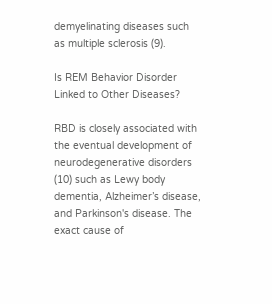demyelinating diseases such as multiple sclerosis (9).

Is REM Behavior Disorder Linked to Other Diseases?

RBD is closely associated with the eventual development of neurodegenerative disorders (10) such as Lewy body dementia, Alzheimer’s disease, and Parkinson's disease. The exact cause of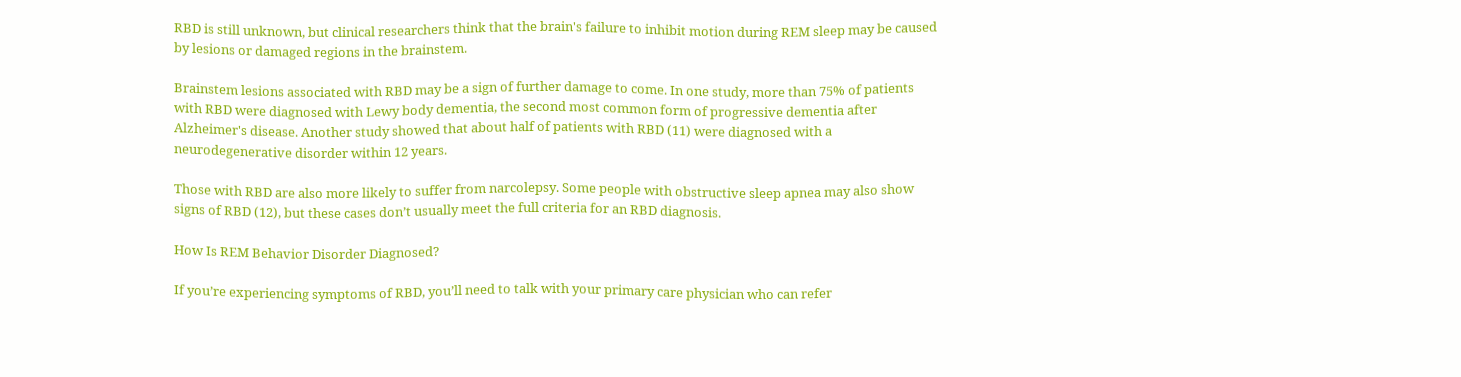RBD is still unknown, but clinical researchers think that the brain's failure to inhibit motion during REM sleep may be caused by lesions or damaged regions in the brainstem.

Brainstem lesions associated with RBD may be a sign of further damage to come. In one study, more than 75% of patients with RBD were diagnosed with Lewy body dementia, the second most common form of progressive dementia after Alzheimer's disease. Another study showed that about half of patients with RBD (11) were diagnosed with a neurodegenerative disorder within 12 years.

Those with RBD are also more likely to suffer from narcolepsy. Some people with obstructive sleep apnea may also show signs of RBD (12), but these cases don’t usually meet the full criteria for an RBD diagnosis.

How Is REM Behavior Disorder Diagnosed?

If you’re experiencing symptoms of RBD, you’ll need to talk with your primary care physician who can refer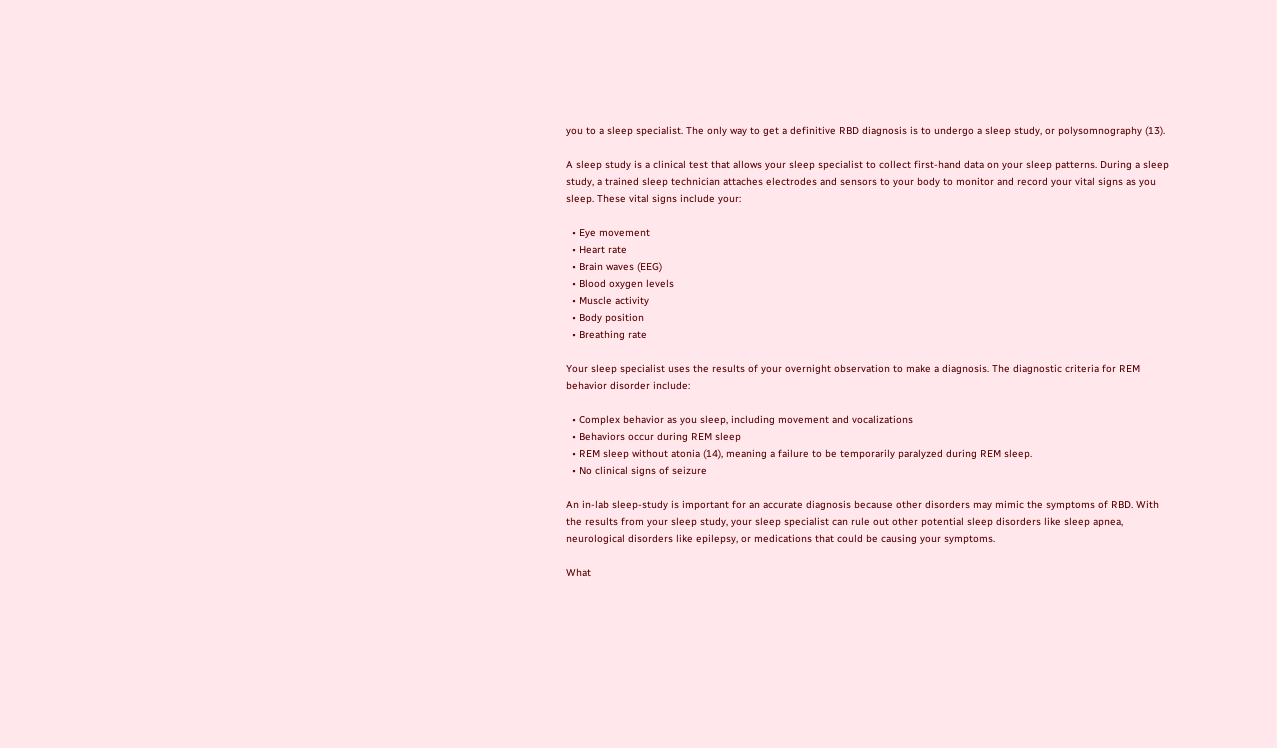you to a sleep specialist. The only way to get a definitive RBD diagnosis is to undergo a sleep study, or polysomnography (13).

A sleep study is a clinical test that allows your sleep specialist to collect first-hand data on your sleep patterns. During a sleep study, a trained sleep technician attaches electrodes and sensors to your body to monitor and record your vital signs as you sleep. These vital signs include your:

  • Eye movement
  • Heart rate
  • Brain waves (EEG)
  • Blood oxygen levels
  • Muscle activity
  • Body position
  • Breathing rate

Your sleep specialist uses the results of your overnight observation to make a diagnosis. The diagnostic criteria for REM behavior disorder include:

  • Complex behavior as you sleep, including movement and vocalizations
  • Behaviors occur during REM sleep
  • REM sleep without atonia (14), meaning a failure to be temporarily paralyzed during REM sleep.
  • No clinical signs of seizure

An in-lab sleep-study is important for an accurate diagnosis because other disorders may mimic the symptoms of RBD. With the results from your sleep study, your sleep specialist can rule out other potential sleep disorders like sleep apnea, neurological disorders like epilepsy, or medications that could be causing your symptoms.

What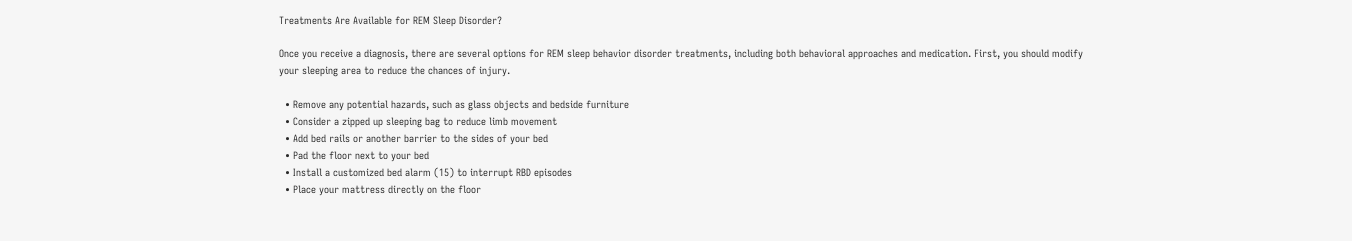Treatments Are Available for REM Sleep Disorder?

Once you receive a diagnosis, there are several options for REM sleep behavior disorder treatments, including both behavioral approaches and medication. First, you should modify your sleeping area to reduce the chances of injury.

  • Remove any potential hazards, such as glass objects and bedside furniture
  • Consider a zipped up sleeping bag to reduce limb movement
  • Add bed rails or another barrier to the sides of your bed
  • Pad the floor next to your bed
  • Install a customized bed alarm (15) to interrupt RBD episodes
  • Place your mattress directly on the floor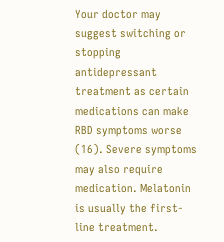Your doctor may suggest switching or stopping antidepressant treatment as certain medications can make RBD symptoms worse (16). Severe symptoms may also require medication. Melatonin is usually the first-line treatment.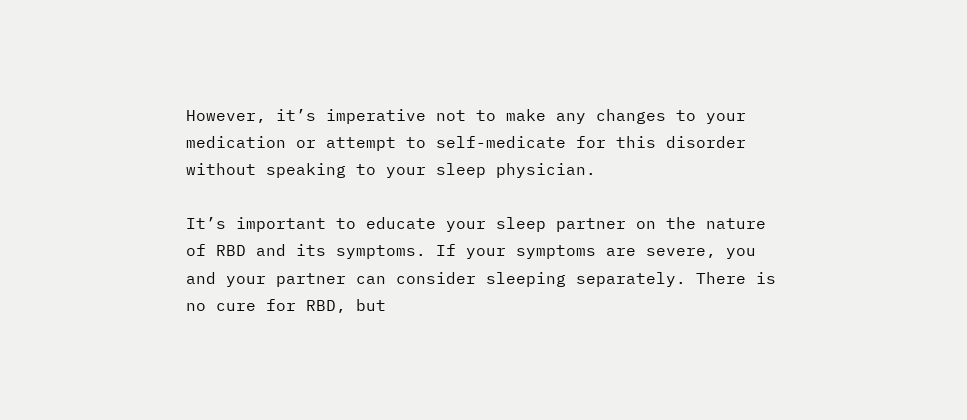However, it’s imperative not to make any changes to your medication or attempt to self-medicate for this disorder without speaking to your sleep physician.

It’s important to educate your sleep partner on the nature of RBD and its symptoms. If your symptoms are severe, you and your partner can consider sleeping separately. There is no cure for RBD, but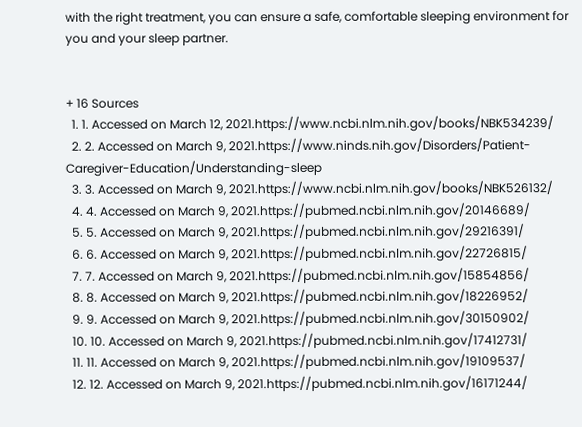with the right treatment, you can ensure a safe, comfortable sleeping environment for you and your sleep partner.


+ 16 Sources
  1. 1. Accessed on March 12, 2021.https://www.ncbi.nlm.nih.gov/books/NBK534239/
  2. 2. Accessed on March 9, 2021.https://www.ninds.nih.gov/Disorders/Patient-Caregiver-Education/Understanding-sleep
  3. 3. Accessed on March 9, 2021.https://www.ncbi.nlm.nih.gov/books/NBK526132/
  4. 4. Accessed on March 9, 2021.https://pubmed.ncbi.nlm.nih.gov/20146689/
  5. 5. Accessed on March 9, 2021.https://pubmed.ncbi.nlm.nih.gov/29216391/
  6. 6. Accessed on March 9, 2021.https://pubmed.ncbi.nlm.nih.gov/22726815/
  7. 7. Accessed on March 9, 2021.https://pubmed.ncbi.nlm.nih.gov/15854856/
  8. 8. Accessed on March 9, 2021.https://pubmed.ncbi.nlm.nih.gov/18226952/
  9. 9. Accessed on March 9, 2021.https://pubmed.ncbi.nlm.nih.gov/30150902/
  10. 10. Accessed on March 9, 2021.https://pubmed.ncbi.nlm.nih.gov/17412731/
  11. 11. Accessed on March 9, 2021.https://pubmed.ncbi.nlm.nih.gov/19109537/
  12. 12. Accessed on March 9, 2021.https://pubmed.ncbi.nlm.nih.gov/16171244/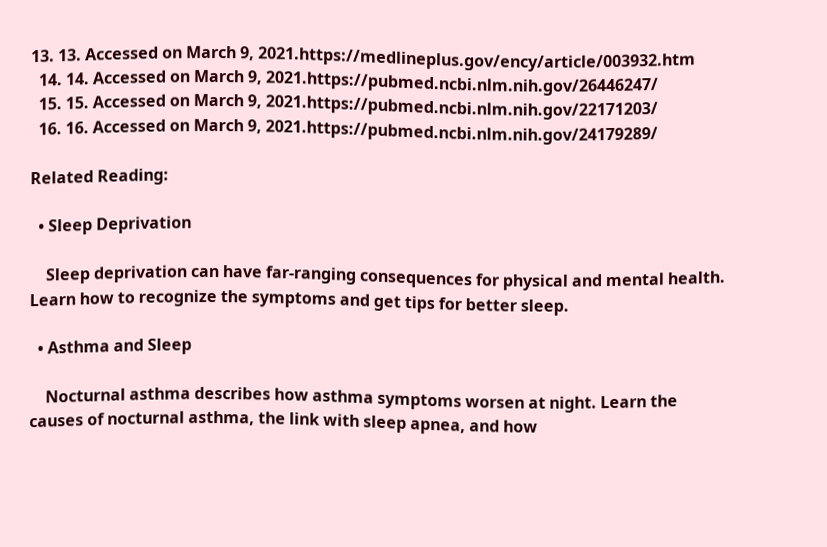13. 13. Accessed on March 9, 2021.https://medlineplus.gov/ency/article/003932.htm
  14. 14. Accessed on March 9, 2021.https://pubmed.ncbi.nlm.nih.gov/26446247/
  15. 15. Accessed on March 9, 2021.https://pubmed.ncbi.nlm.nih.gov/22171203/
  16. 16. Accessed on March 9, 2021.https://pubmed.ncbi.nlm.nih.gov/24179289/

Related Reading:

  • Sleep Deprivation

    Sleep deprivation can have far-ranging consequences for physical and mental health. Learn how to recognize the symptoms and get tips for better sleep.

  • Asthma and Sleep

    Nocturnal asthma describes how asthma symptoms worsen at night. Learn the causes of nocturnal asthma, the link with sleep apnea, and how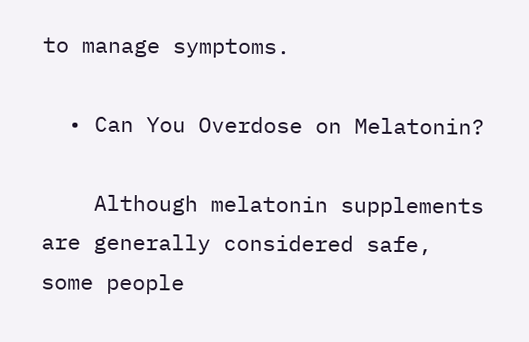to manage symptoms.

  • Can You Overdose on Melatonin?

    Although melatonin supplements are generally considered safe, some people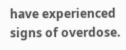have experienced signs of overdose.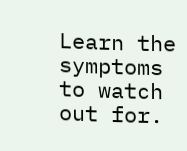Learn the symptoms to watch out for.